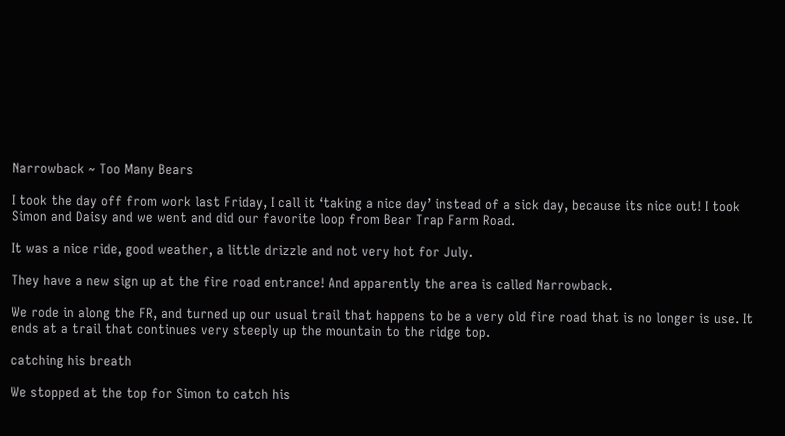Narrowback ~ Too Many Bears

I took the day off from work last Friday, I call it ‘taking a nice day’ instead of a sick day, because its nice out! I took Simon and Daisy and we went and did our favorite loop from Bear Trap Farm Road.

It was a nice ride, good weather, a little drizzle and not very hot for July.

They have a new sign up at the fire road entrance! And apparently the area is called Narrowback.

We rode in along the FR, and turned up our usual trail that happens to be a very old fire road that is no longer is use. It ends at a trail that continues very steeply up the mountain to the ridge top.

catching his breath

We stopped at the top for Simon to catch his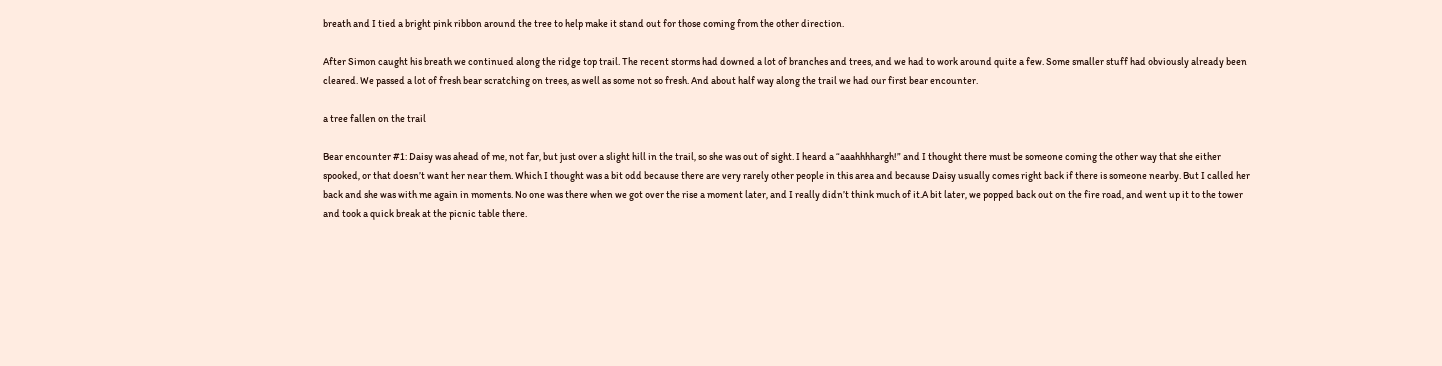breath and I tied a bright pink ribbon around the tree to help make it stand out for those coming from the other direction.

After Simon caught his breath we continued along the ridge top trail. The recent storms had downed a lot of branches and trees, and we had to work around quite a few. Some smaller stuff had obviously already been cleared. We passed a lot of fresh bear scratching on trees, as well as some not so fresh. And about half way along the trail we had our first bear encounter.

a tree fallen on the trail

Bear encounter #1: Daisy was ahead of me, not far, but just over a slight hill in the trail, so she was out of sight. I heard a “aaahhhhargh!” and I thought there must be someone coming the other way that she either spooked, or that doesn’t want her near them. Which I thought was a bit odd because there are very rarely other people in this area and because Daisy usually comes right back if there is someone nearby. But I called her back and she was with me again in moments. No one was there when we got over the rise a moment later, and I really didn’t think much of it.A bit later, we popped back out on the fire road, and went up it to the tower and took a quick break at the picnic table there.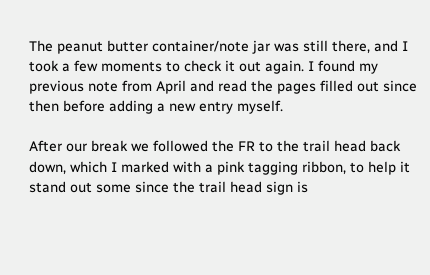The peanut butter container/note jar was still there, and I took a few moments to check it out again. I found my previous note from April and read the pages filled out since then before adding a new entry myself.

After our break we followed the FR to the trail head back down, which I marked with a pink tagging ribbon, to help it stand out some since the trail head sign is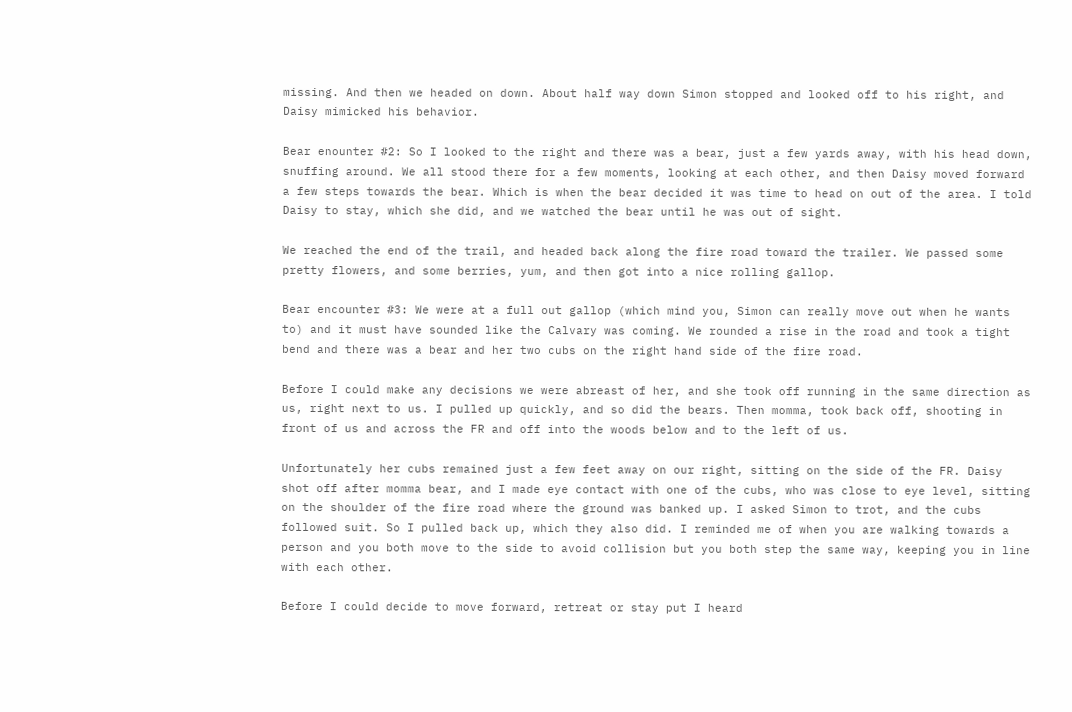missing. And then we headed on down. About half way down Simon stopped and looked off to his right, and Daisy mimicked his behavior.

Bear enounter #2: So I looked to the right and there was a bear, just a few yards away, with his head down, snuffing around. We all stood there for a few moments, looking at each other, and then Daisy moved forward a few steps towards the bear. Which is when the bear decided it was time to head on out of the area. I told Daisy to stay, which she did, and we watched the bear until he was out of sight.

We reached the end of the trail, and headed back along the fire road toward the trailer. We passed some pretty flowers, and some berries, yum, and then got into a nice rolling gallop.

Bear encounter #3: We were at a full out gallop (which mind you, Simon can really move out when he wants to) and it must have sounded like the Calvary was coming. We rounded a rise in the road and took a tight bend and there was a bear and her two cubs on the right hand side of the fire road.

Before I could make any decisions we were abreast of her, and she took off running in the same direction as us, right next to us. I pulled up quickly, and so did the bears. Then momma, took back off, shooting in front of us and across the FR and off into the woods below and to the left of us.

Unfortunately her cubs remained just a few feet away on our right, sitting on the side of the FR. Daisy shot off after momma bear, and I made eye contact with one of the cubs, who was close to eye level, sitting on the shoulder of the fire road where the ground was banked up. I asked Simon to trot, and the cubs followed suit. So I pulled back up, which they also did. I reminded me of when you are walking towards a person and you both move to the side to avoid collision but you both step the same way, keeping you in line with each other.

Before I could decide to move forward, retreat or stay put I heard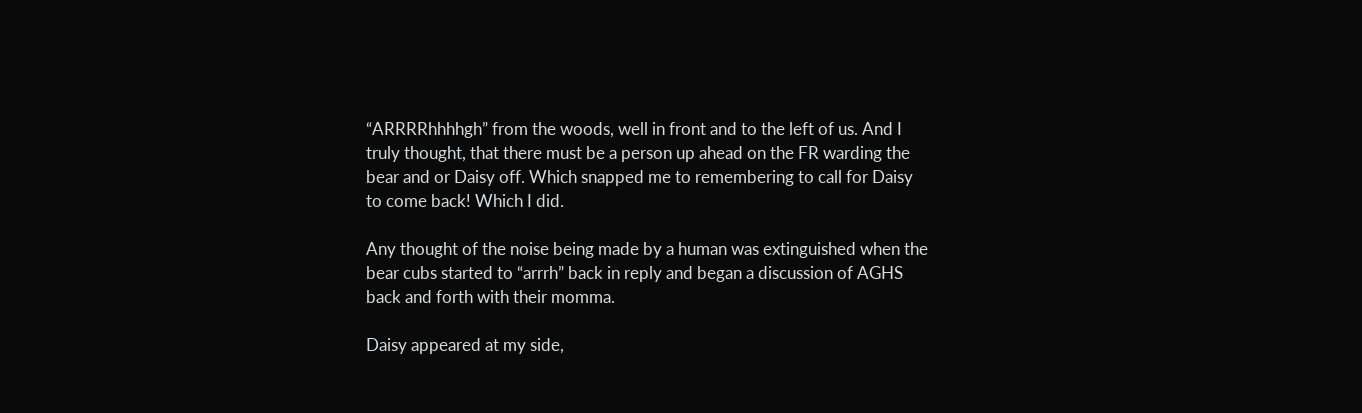“ARRRRhhhhgh” from the woods, well in front and to the left of us. And I truly thought, that there must be a person up ahead on the FR warding the bear and or Daisy off. Which snapped me to remembering to call for Daisy to come back! Which I did.

Any thought of the noise being made by a human was extinguished when the bear cubs started to “arrrh” back in reply and began a discussion of AGHS back and forth with their momma.

Daisy appeared at my side,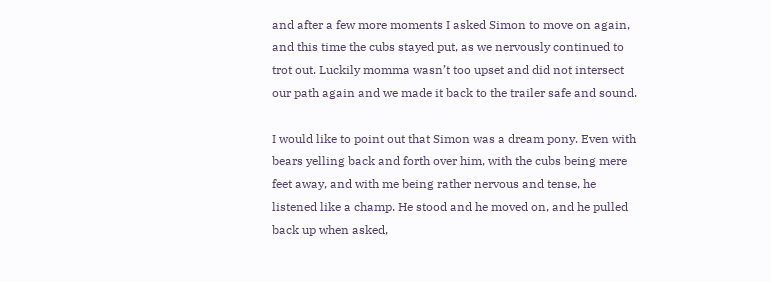and after a few more moments I asked Simon to move on again, and this time the cubs stayed put, as we nervously continued to trot out. Luckily momma wasn’t too upset and did not intersect our path again and we made it back to the trailer safe and sound.

I would like to point out that Simon was a dream pony. Even with bears yelling back and forth over him, with the cubs being mere feet away, and with me being rather nervous and tense, he listened like a champ. He stood and he moved on, and he pulled back up when asked,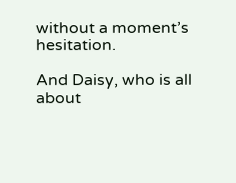without a moment’s hesitation.

And Daisy, who is all about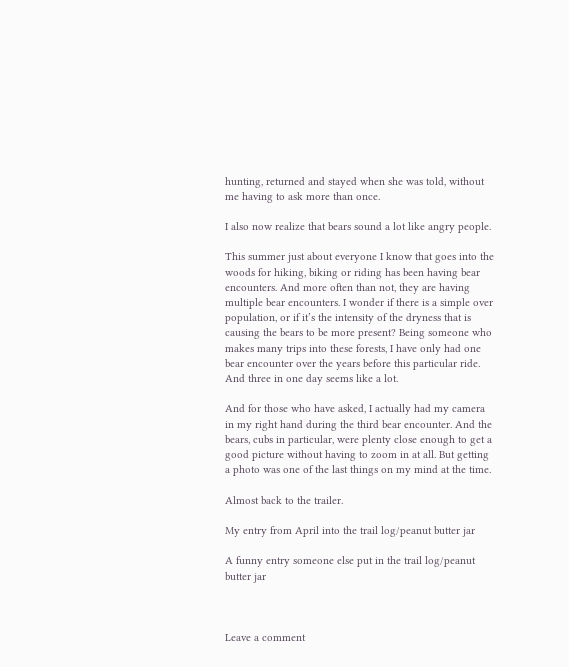hunting, returned and stayed when she was told, without me having to ask more than once.

I also now realize that bears sound a lot like angry people.

This summer just about everyone I know that goes into the woods for hiking, biking or riding has been having bear encounters. And more often than not, they are having multiple bear encounters. I wonder if there is a simple over population, or if it’s the intensity of the dryness that is causing the bears to be more present? Being someone who makes many trips into these forests, I have only had one bear encounter over the years before this particular ride. And three in one day seems like a lot.

And for those who have asked, I actually had my camera in my right hand during the third bear encounter. And the bears, cubs in particular, were plenty close enough to get a good picture without having to zoom in at all. But getting a photo was one of the last things on my mind at the time.

Almost back to the trailer.

My entry from April into the trail log/peanut butter jar

A funny entry someone else put in the trail log/peanut butter jar



Leave a comment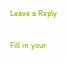Leave a Reply

Fill in your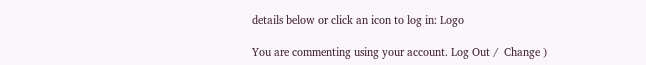details below or click an icon to log in: Logo

You are commenting using your account. Log Out /  Change )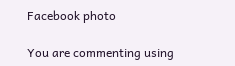Facebook photo

You are commenting using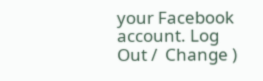your Facebook account. Log Out /  Change )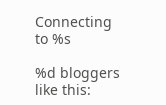Connecting to %s

%d bloggers like this: